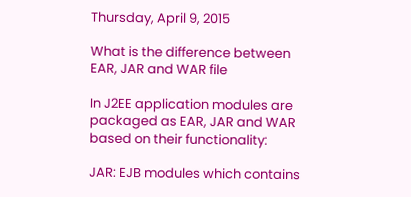Thursday, April 9, 2015

What is the difference between EAR, JAR and WAR file

In J2EE application modules are packaged as EAR, JAR and WAR based on their functionality:

JAR: EJB modules which contains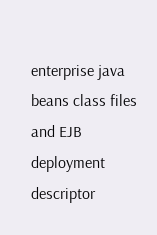enterprise java beans class files and EJB deployment descriptor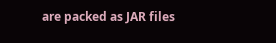are packed as JAR files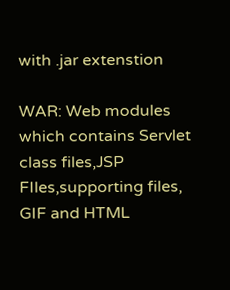with .jar extenstion

WAR: Web modules which contains Servlet class files,JSP FIles,supporting files, GIF and HTML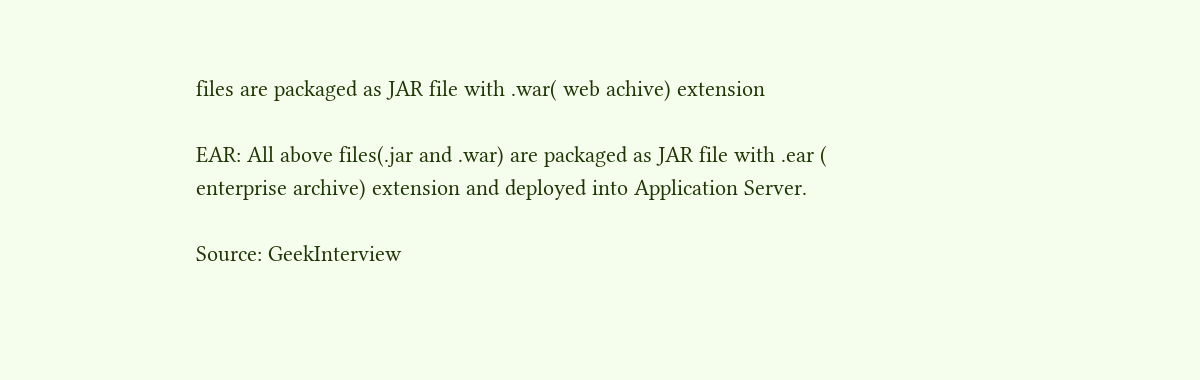files are packaged as JAR file with .war( web achive) extension

EAR: All above files(.jar and .war) are packaged as JAR file with .ear ( enterprise archive) extension and deployed into Application Server.

Source: GeekInterview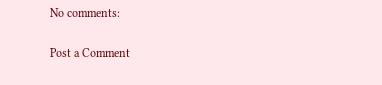No comments:

Post a Comment